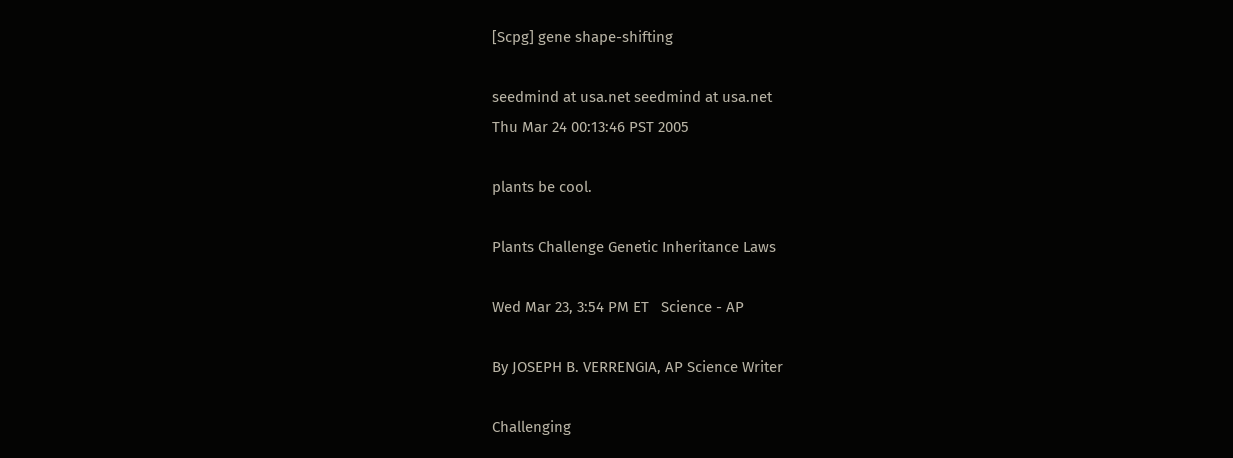[Scpg] gene shape-shifting

seedmind at usa.net seedmind at usa.net
Thu Mar 24 00:13:46 PST 2005

plants be cool.

Plants Challenge Genetic Inheritance Laws

Wed Mar 23, 3:54 PM ET   Science - AP

By JOSEPH B. VERRENGIA, AP Science Writer

Challenging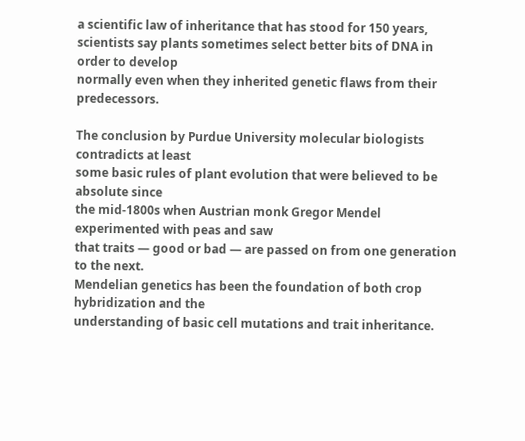a scientific law of inheritance that has stood for 150 years,
scientists say plants sometimes select better bits of DNA in order to develop
normally even when they inherited genetic flaws from their predecessors.

The conclusion by Purdue University molecular biologists contradicts at least
some basic rules of plant evolution that were believed to be absolute since
the mid-1800s when Austrian monk Gregor Mendel experimented with peas and saw
that traits — good or bad — are passed on from one generation to the next.
Mendelian genetics has been the foundation of both crop hybridization and the
understanding of basic cell mutations and trait inheritance.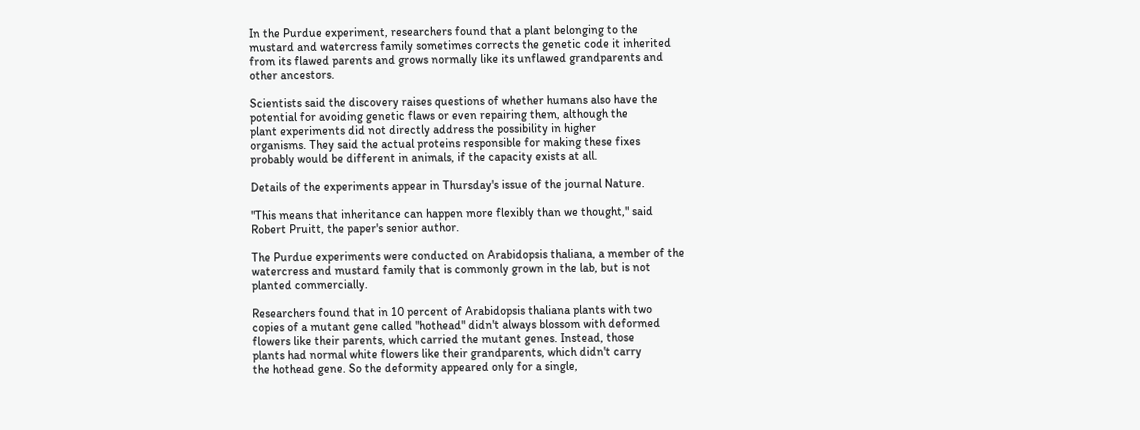In the Purdue experiment, researchers found that a plant belonging to the
mustard and watercress family sometimes corrects the genetic code it inherited
from its flawed parents and grows normally like its unflawed grandparents and
other ancestors.

Scientists said the discovery raises questions of whether humans also have the
potential for avoiding genetic flaws or even repairing them, although the
plant experiments did not directly address the possibility in higher
organisms. They said the actual proteins responsible for making these fixes
probably would be different in animals, if the capacity exists at all.

Details of the experiments appear in Thursday's issue of the journal Nature.

"This means that inheritance can happen more flexibly than we thought," said
Robert Pruitt, the paper's senior author.

The Purdue experiments were conducted on Arabidopsis thaliana, a member of the
watercress and mustard family that is commonly grown in the lab, but is not
planted commercially.

Researchers found that in 10 percent of Arabidopsis thaliana plants with two
copies of a mutant gene called "hothead" didn't always blossom with deformed
flowers like their parents, which carried the mutant genes. Instead, those
plants had normal white flowers like their grandparents, which didn't carry
the hothead gene. So the deformity appeared only for a single,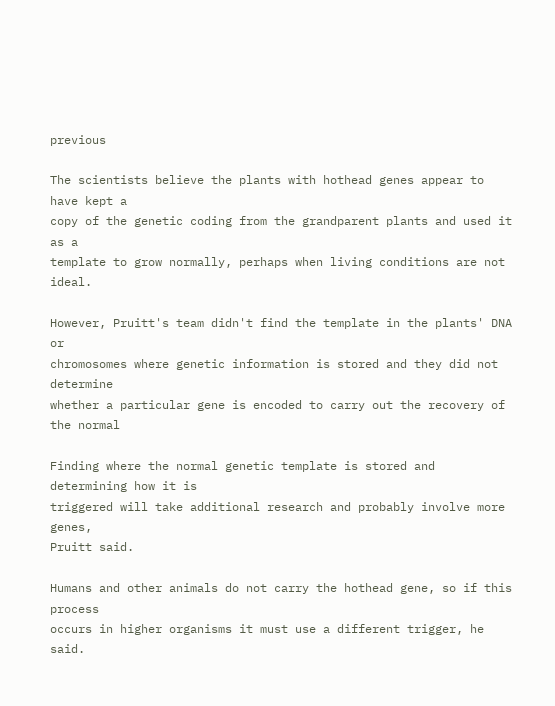previous

The scientists believe the plants with hothead genes appear to have kept a
copy of the genetic coding from the grandparent plants and used it as a
template to grow normally, perhaps when living conditions are not ideal.

However, Pruitt's team didn't find the template in the plants' DNA or
chromosomes where genetic information is stored and they did not determine
whether a particular gene is encoded to carry out the recovery of the normal

Finding where the normal genetic template is stored and determining how it is
triggered will take additional research and probably involve more genes,
Pruitt said.

Humans and other animals do not carry the hothead gene, so if this process
occurs in higher organisms it must use a different trigger, he said.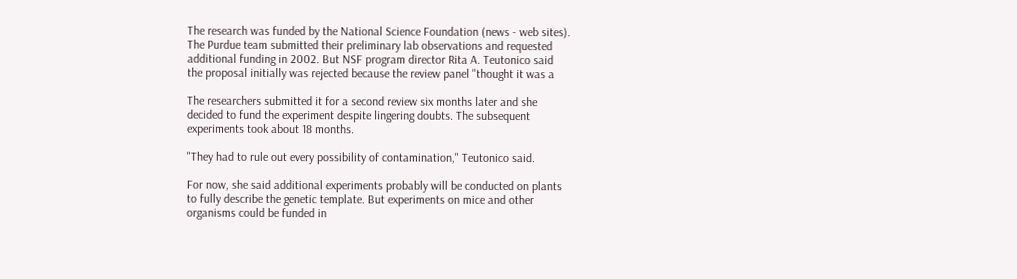The research was funded by the National Science Foundation (news - web sites).
The Purdue team submitted their preliminary lab observations and requested
additional funding in 2002. But NSF program director Rita A. Teutonico said
the proposal initially was rejected because the review panel "thought it was a

The researchers submitted it for a second review six months later and she
decided to fund the experiment despite lingering doubts. The subsequent
experiments took about 18 months.

"They had to rule out every possibility of contamination," Teutonico said.

For now, she said additional experiments probably will be conducted on plants
to fully describe the genetic template. But experiments on mice and other
organisms could be funded in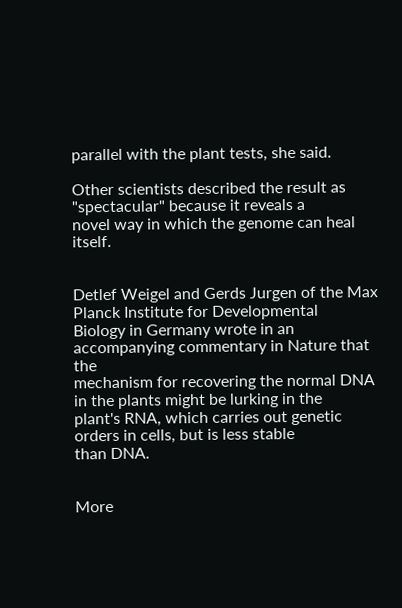parallel with the plant tests, she said.

Other scientists described the result as "spectacular" because it reveals a
novel way in which the genome can heal itself.


Detlef Weigel and Gerds Jurgen of the Max Planck Institute for Developmental
Biology in Germany wrote in an accompanying commentary in Nature that the
mechanism for recovering the normal DNA in the plants might be lurking in the
plant's RNA, which carries out genetic orders in cells, but is less stable
than DNA.


More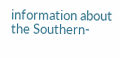information about the Southern-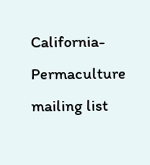California-Permaculture mailing list